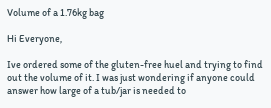Volume of a 1.76kg bag

Hi Everyone,

Ive ordered some of the gluten-free huel and trying to find out the volume of it. I was just wondering if anyone could answer how large of a tub/jar is needed to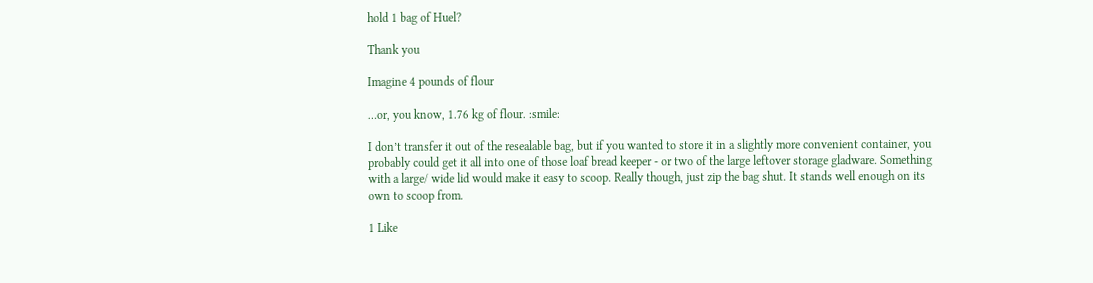hold 1 bag of Huel?

Thank you

Imagine 4 pounds of flour

…or, you know, 1.76 kg of flour. :smile:

I don’t transfer it out of the resealable bag, but if you wanted to store it in a slightly more convenient container, you probably could get it all into one of those loaf bread keeper - or two of the large leftover storage gladware. Something with a large/ wide lid would make it easy to scoop. Really though, just zip the bag shut. It stands well enough on its own to scoop from.

1 Like